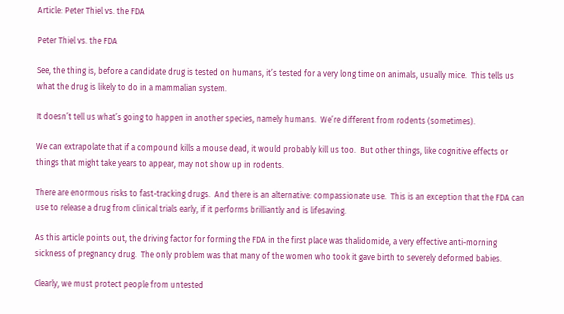Article: Peter Thiel vs. the FDA

Peter Thiel vs. the FDA

See, the thing is, before a candidate drug is tested on humans, it’s tested for a very long time on animals, usually mice.  This tells us what the drug is likely to do in a mammalian system.

It doesn’t tell us what’s going to happen in another species, namely humans.  We’re different from rodents (sometimes).

We can extrapolate that if a compound kills a mouse dead, it would probably kill us too.  But other things, like cognitive effects or things that might take years to appear, may not show up in rodents.

There are enormous risks to fast-tracking drugs.  And there is an alternative: compassionate use.  This is an exception that the FDA can use to release a drug from clinical trials early, if it performs brilliantly and is lifesaving.

As this article points out, the driving factor for forming the FDA in the first place was thalidomide, a very effective anti-morning sickness of pregnancy drug.  The only problem was that many of the women who took it gave birth to severely deformed babies.

Clearly, we must protect people from untested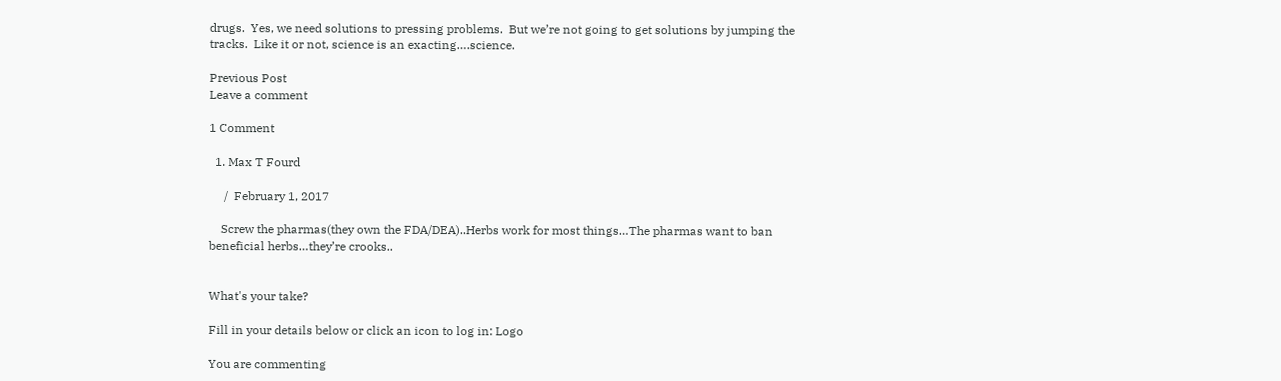drugs.  Yes, we need solutions to pressing problems.  But we’re not going to get solutions by jumping the tracks.  Like it or not, science is an exacting….science.

Previous Post
Leave a comment

1 Comment

  1. Max T Fourd

     /  February 1, 2017

    Screw the pharmas(they own the FDA/DEA)..Herbs work for most things…The pharmas want to ban beneficial herbs…they’re crooks..


What's your take?

Fill in your details below or click an icon to log in: Logo

You are commenting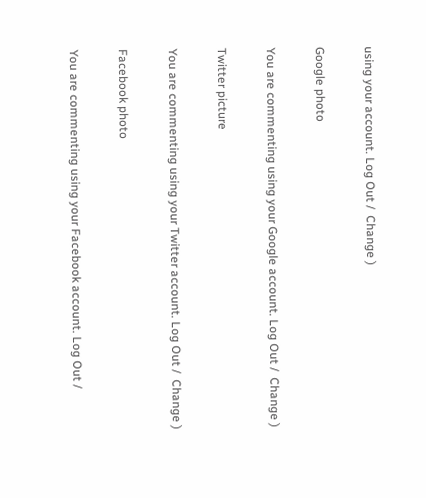using your account. Log Out /  Change )

Google photo

You are commenting using your Google account. Log Out /  Change )

Twitter picture

You are commenting using your Twitter account. Log Out /  Change )

Facebook photo

You are commenting using your Facebook account. Log Out /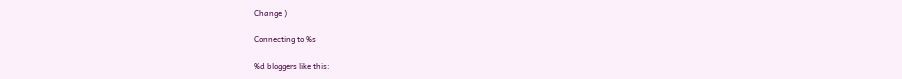Change )

Connecting to %s

%d bloggers like this: